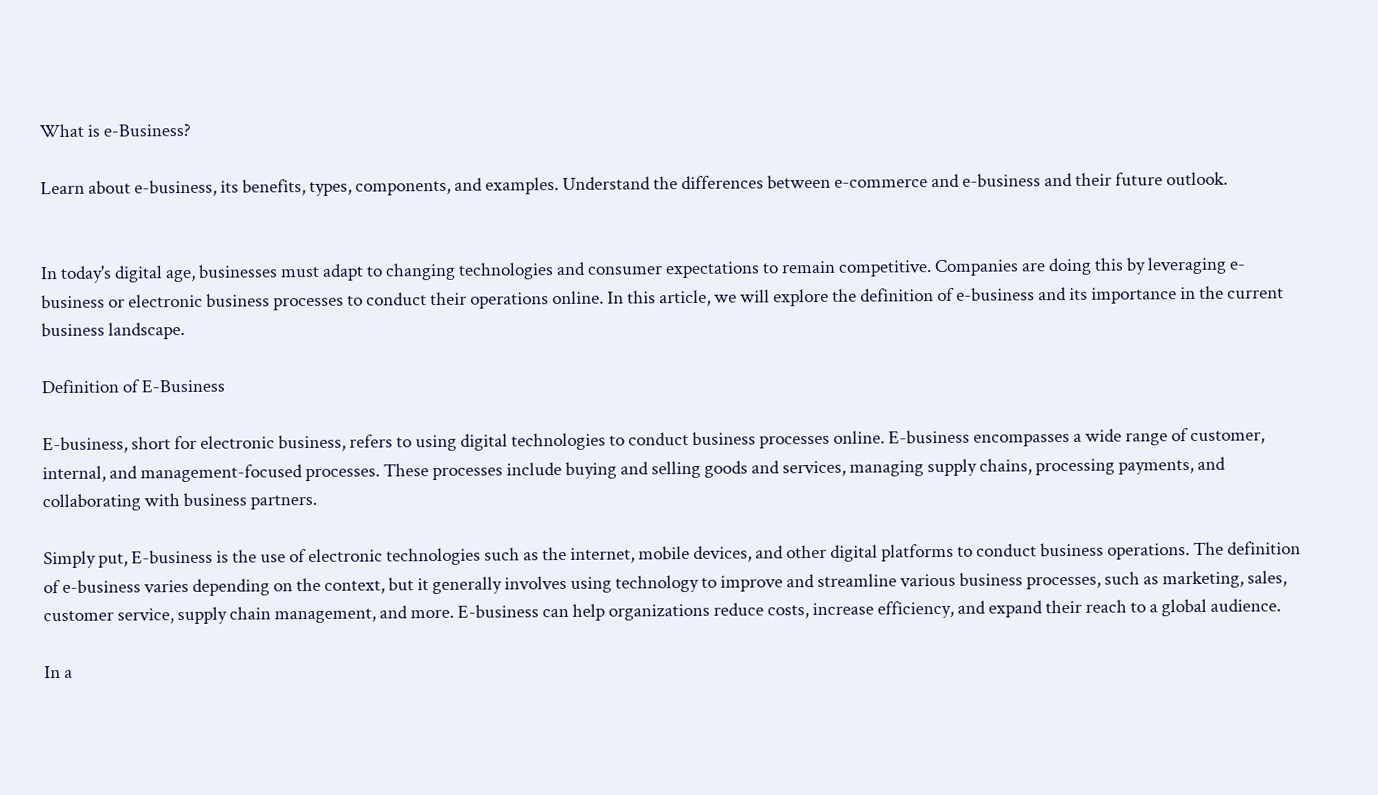What is e-Business?

Learn about e-business, its benefits, types, components, and examples. Understand the differences between e-commerce and e-business and their future outlook.


In today's digital age, businesses must adapt to changing technologies and consumer expectations to remain competitive. Companies are doing this by leveraging e-business or electronic business processes to conduct their operations online. In this article, we will explore the definition of e-business and its importance in the current business landscape.

Definition of E-Business

E-business, short for electronic business, refers to using digital technologies to conduct business processes online. E-business encompasses a wide range of customer, internal, and management-focused processes. These processes include buying and selling goods and services, managing supply chains, processing payments, and collaborating with business partners.

Simply put, E-business is the use of electronic technologies such as the internet, mobile devices, and other digital platforms to conduct business operations. The definition of e-business varies depending on the context, but it generally involves using technology to improve and streamline various business processes, such as marketing, sales, customer service, supply chain management, and more. E-business can help organizations reduce costs, increase efficiency, and expand their reach to a global audience.

In a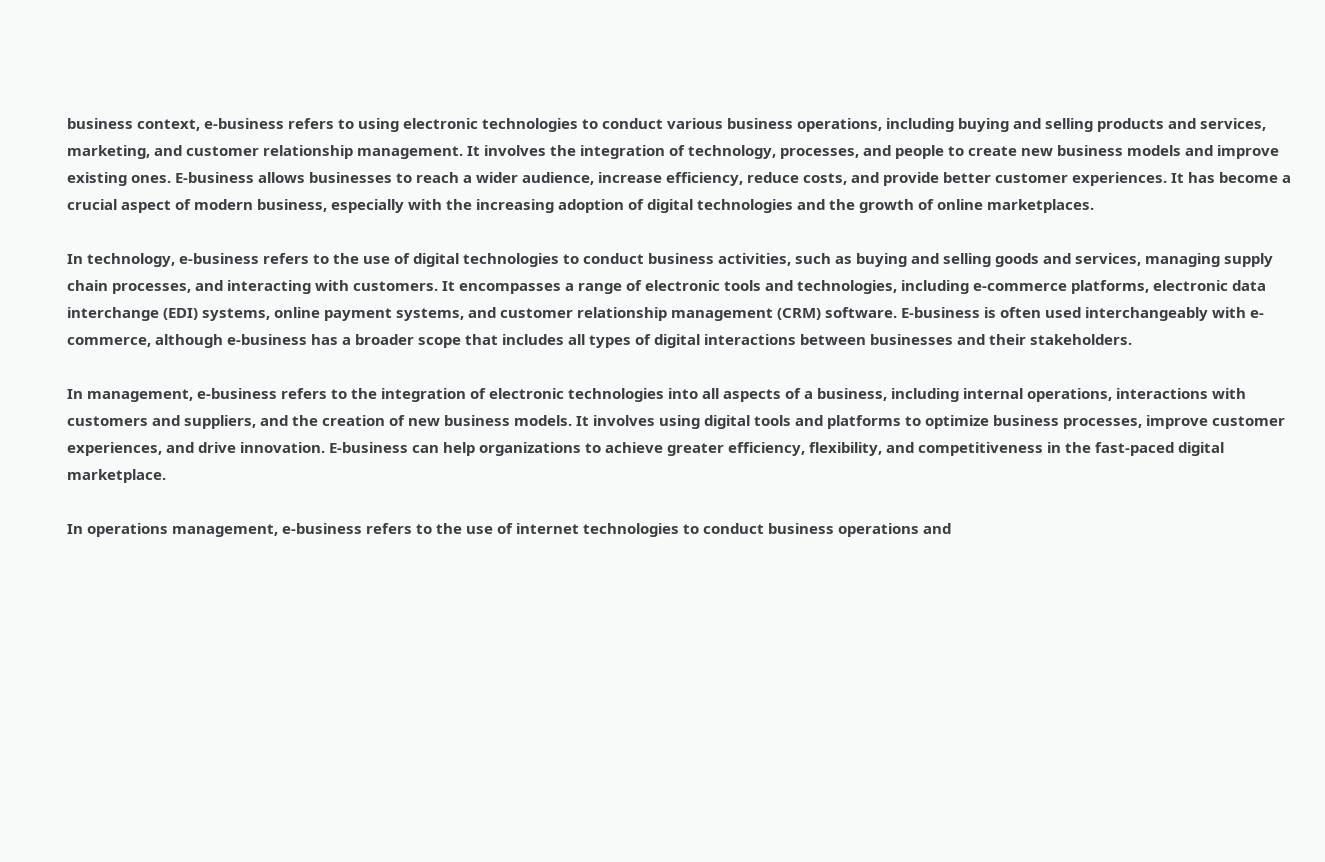business context, e-business refers to using electronic technologies to conduct various business operations, including buying and selling products and services, marketing, and customer relationship management. It involves the integration of technology, processes, and people to create new business models and improve existing ones. E-business allows businesses to reach a wider audience, increase efficiency, reduce costs, and provide better customer experiences. It has become a crucial aspect of modern business, especially with the increasing adoption of digital technologies and the growth of online marketplaces.

In technology, e-business refers to the use of digital technologies to conduct business activities, such as buying and selling goods and services, managing supply chain processes, and interacting with customers. It encompasses a range of electronic tools and technologies, including e-commerce platforms, electronic data interchange (EDI) systems, online payment systems, and customer relationship management (CRM) software. E-business is often used interchangeably with e-commerce, although e-business has a broader scope that includes all types of digital interactions between businesses and their stakeholders.

In management, e-business refers to the integration of electronic technologies into all aspects of a business, including internal operations, interactions with customers and suppliers, and the creation of new business models. It involves using digital tools and platforms to optimize business processes, improve customer experiences, and drive innovation. E-business can help organizations to achieve greater efficiency, flexibility, and competitiveness in the fast-paced digital marketplace.

In operations management, e-business refers to the use of internet technologies to conduct business operations and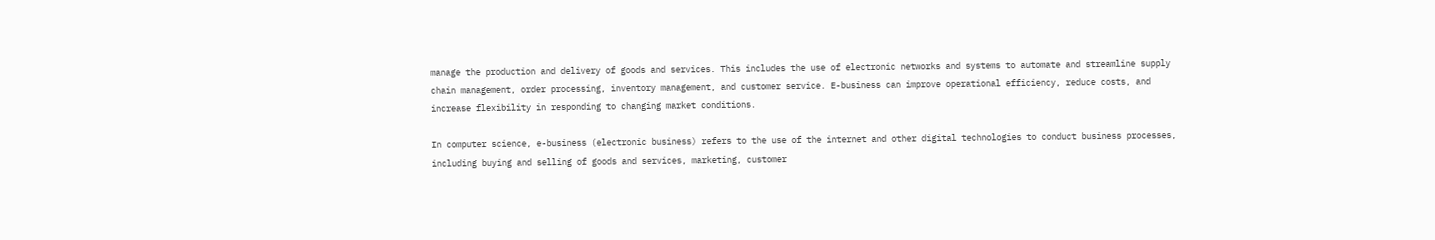manage the production and delivery of goods and services. This includes the use of electronic networks and systems to automate and streamline supply chain management, order processing, inventory management, and customer service. E-business can improve operational efficiency, reduce costs, and increase flexibility in responding to changing market conditions.

In computer science, e-business (electronic business) refers to the use of the internet and other digital technologies to conduct business processes, including buying and selling of goods and services, marketing, customer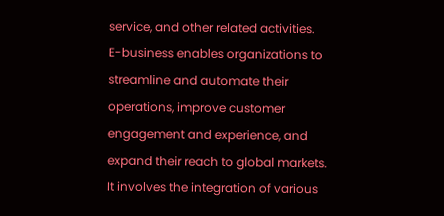service, and other related activities. E-business enables organizations to streamline and automate their operations, improve customer engagement and experience, and expand their reach to global markets. It involves the integration of various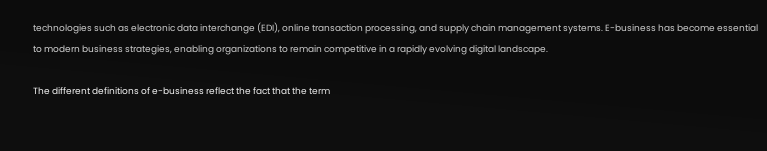technologies such as electronic data interchange (EDI), online transaction processing, and supply chain management systems. E-business has become essential to modern business strategies, enabling organizations to remain competitive in a rapidly evolving digital landscape.

The different definitions of e-business reflect the fact that the term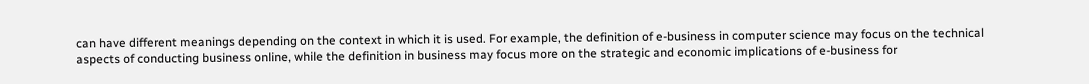can have different meanings depending on the context in which it is used. For example, the definition of e-business in computer science may focus on the technical aspects of conducting business online, while the definition in business may focus more on the strategic and economic implications of e-business for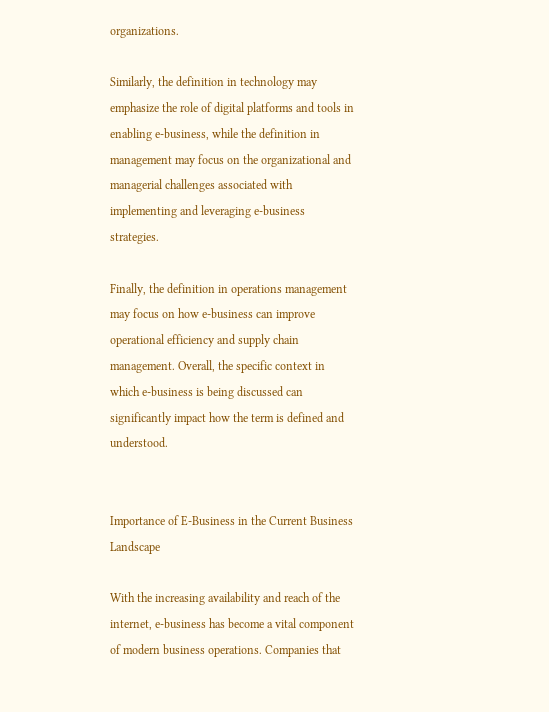organizations.

Similarly, the definition in technology may emphasize the role of digital platforms and tools in enabling e-business, while the definition in management may focus on the organizational and managerial challenges associated with implementing and leveraging e-business strategies.

Finally, the definition in operations management may focus on how e-business can improve operational efficiency and supply chain management. Overall, the specific context in which e-business is being discussed can significantly impact how the term is defined and understood.


Importance of E-Business in the Current Business Landscape

With the increasing availability and reach of the internet, e-business has become a vital component of modern business operations. Companies that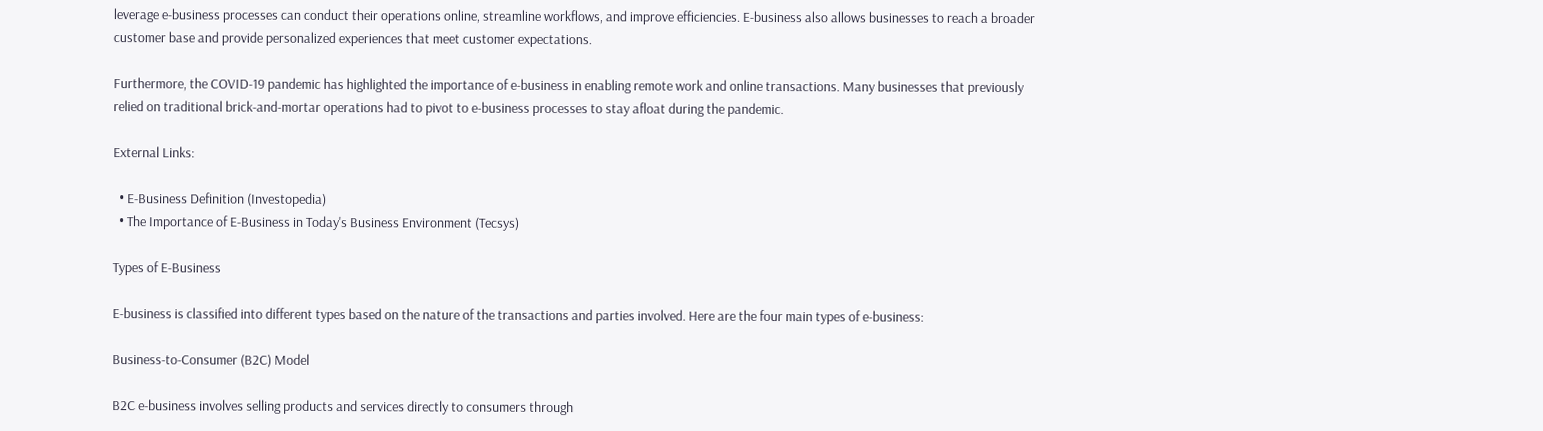leverage e-business processes can conduct their operations online, streamline workflows, and improve efficiencies. E-business also allows businesses to reach a broader customer base and provide personalized experiences that meet customer expectations.

Furthermore, the COVID-19 pandemic has highlighted the importance of e-business in enabling remote work and online transactions. Many businesses that previously relied on traditional brick-and-mortar operations had to pivot to e-business processes to stay afloat during the pandemic.

External Links:

  • E-Business Definition (Investopedia)
  • The Importance of E-Business in Today's Business Environment (Tecsys)

Types of E-Business

E-business is classified into different types based on the nature of the transactions and parties involved. Here are the four main types of e-business:

Business-to-Consumer (B2C) Model

B2C e-business involves selling products and services directly to consumers through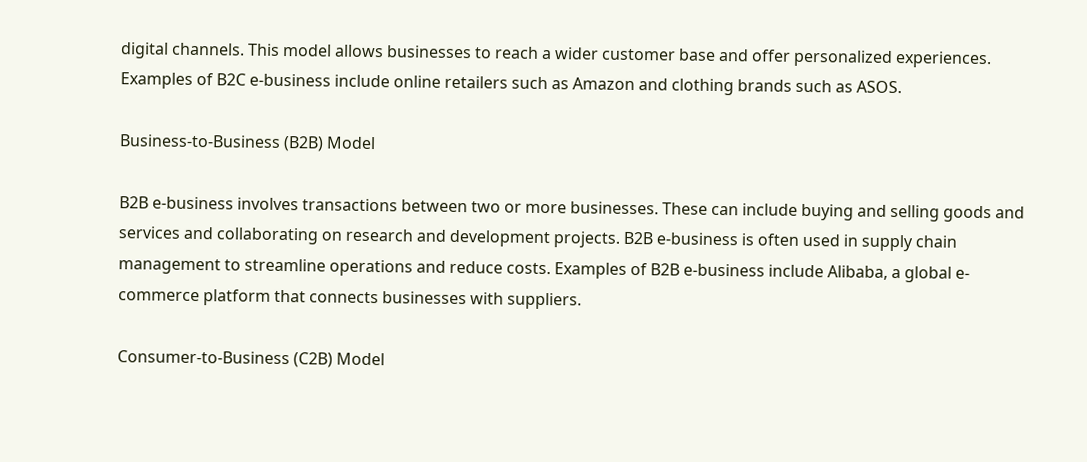digital channels. This model allows businesses to reach a wider customer base and offer personalized experiences. Examples of B2C e-business include online retailers such as Amazon and clothing brands such as ASOS.

Business-to-Business (B2B) Model

B2B e-business involves transactions between two or more businesses. These can include buying and selling goods and services and collaborating on research and development projects. B2B e-business is often used in supply chain management to streamline operations and reduce costs. Examples of B2B e-business include Alibaba, a global e-commerce platform that connects businesses with suppliers.

Consumer-to-Business (C2B) Model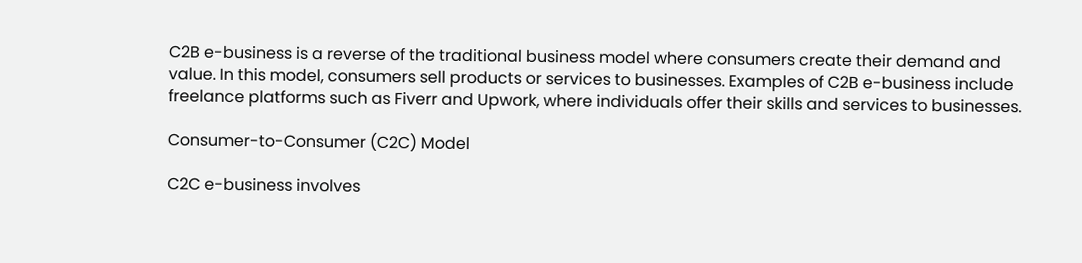C2B e-business is a reverse of the traditional business model where consumers create their demand and value. In this model, consumers sell products or services to businesses. Examples of C2B e-business include freelance platforms such as Fiverr and Upwork, where individuals offer their skills and services to businesses.

Consumer-to-Consumer (C2C) Model

C2C e-business involves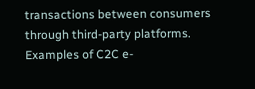transactions between consumers through third-party platforms. Examples of C2C e-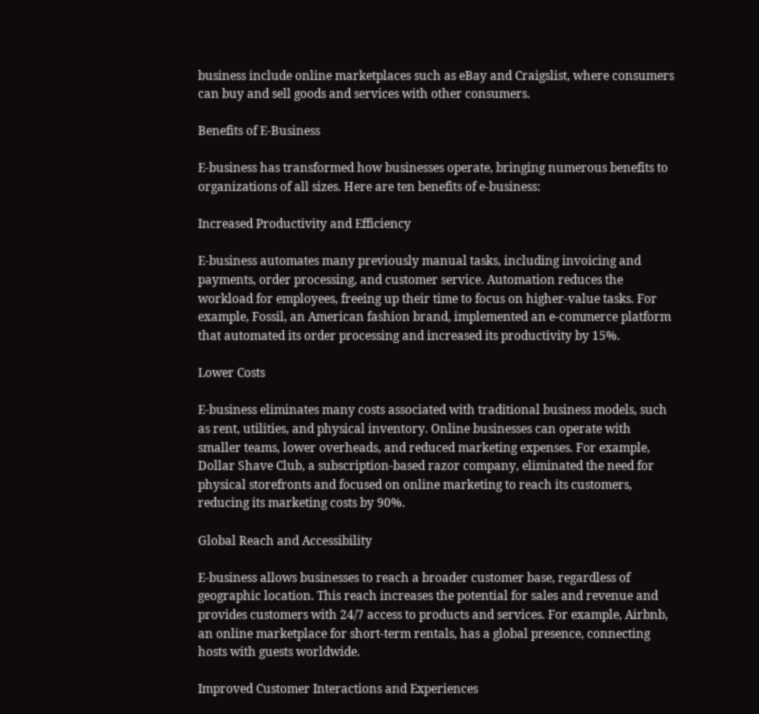business include online marketplaces such as eBay and Craigslist, where consumers can buy and sell goods and services with other consumers.

Benefits of E-Business

E-business has transformed how businesses operate, bringing numerous benefits to organizations of all sizes. Here are ten benefits of e-business:

Increased Productivity and Efficiency

E-business automates many previously manual tasks, including invoicing and payments, order processing, and customer service. Automation reduces the workload for employees, freeing up their time to focus on higher-value tasks. For example, Fossil, an American fashion brand, implemented an e-commerce platform that automated its order processing and increased its productivity by 15%.

Lower Costs

E-business eliminates many costs associated with traditional business models, such as rent, utilities, and physical inventory. Online businesses can operate with smaller teams, lower overheads, and reduced marketing expenses. For example, Dollar Shave Club, a subscription-based razor company, eliminated the need for physical storefronts and focused on online marketing to reach its customers, reducing its marketing costs by 90%.

Global Reach and Accessibility

E-business allows businesses to reach a broader customer base, regardless of geographic location. This reach increases the potential for sales and revenue and provides customers with 24/7 access to products and services. For example, Airbnb, an online marketplace for short-term rentals, has a global presence, connecting hosts with guests worldwide.

Improved Customer Interactions and Experiences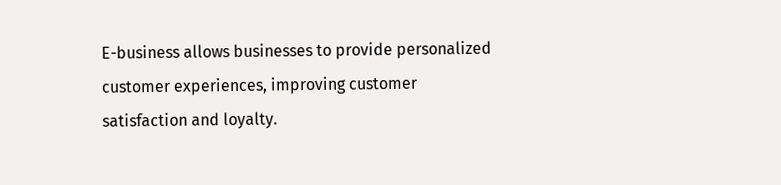E-business allows businesses to provide personalized customer experiences, improving customer satisfaction and loyalty.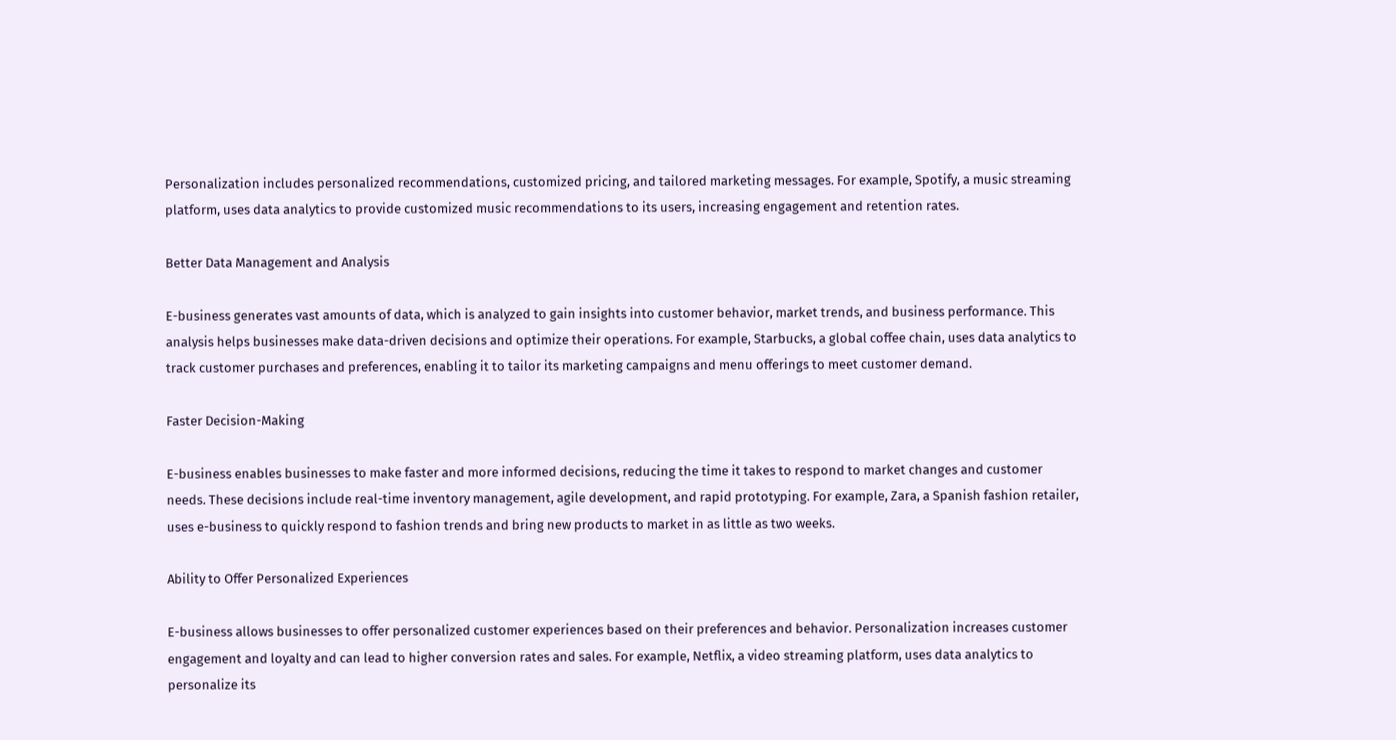Personalization includes personalized recommendations, customized pricing, and tailored marketing messages. For example, Spotify, a music streaming platform, uses data analytics to provide customized music recommendations to its users, increasing engagement and retention rates.

Better Data Management and Analysis

E-business generates vast amounts of data, which is analyzed to gain insights into customer behavior, market trends, and business performance. This analysis helps businesses make data-driven decisions and optimize their operations. For example, Starbucks, a global coffee chain, uses data analytics to track customer purchases and preferences, enabling it to tailor its marketing campaigns and menu offerings to meet customer demand.

Faster Decision-Making

E-business enables businesses to make faster and more informed decisions, reducing the time it takes to respond to market changes and customer needs. These decisions include real-time inventory management, agile development, and rapid prototyping. For example, Zara, a Spanish fashion retailer, uses e-business to quickly respond to fashion trends and bring new products to market in as little as two weeks.

Ability to Offer Personalized Experiences

E-business allows businesses to offer personalized customer experiences based on their preferences and behavior. Personalization increases customer engagement and loyalty and can lead to higher conversion rates and sales. For example, Netflix, a video streaming platform, uses data analytics to personalize its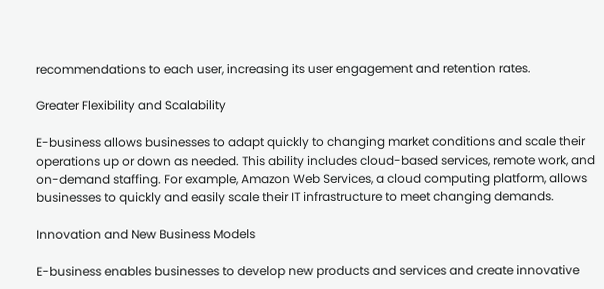recommendations to each user, increasing its user engagement and retention rates.

Greater Flexibility and Scalability

E-business allows businesses to adapt quickly to changing market conditions and scale their operations up or down as needed. This ability includes cloud-based services, remote work, and on-demand staffing. For example, Amazon Web Services, a cloud computing platform, allows businesses to quickly and easily scale their IT infrastructure to meet changing demands.

Innovation and New Business Models

E-business enables businesses to develop new products and services and create innovative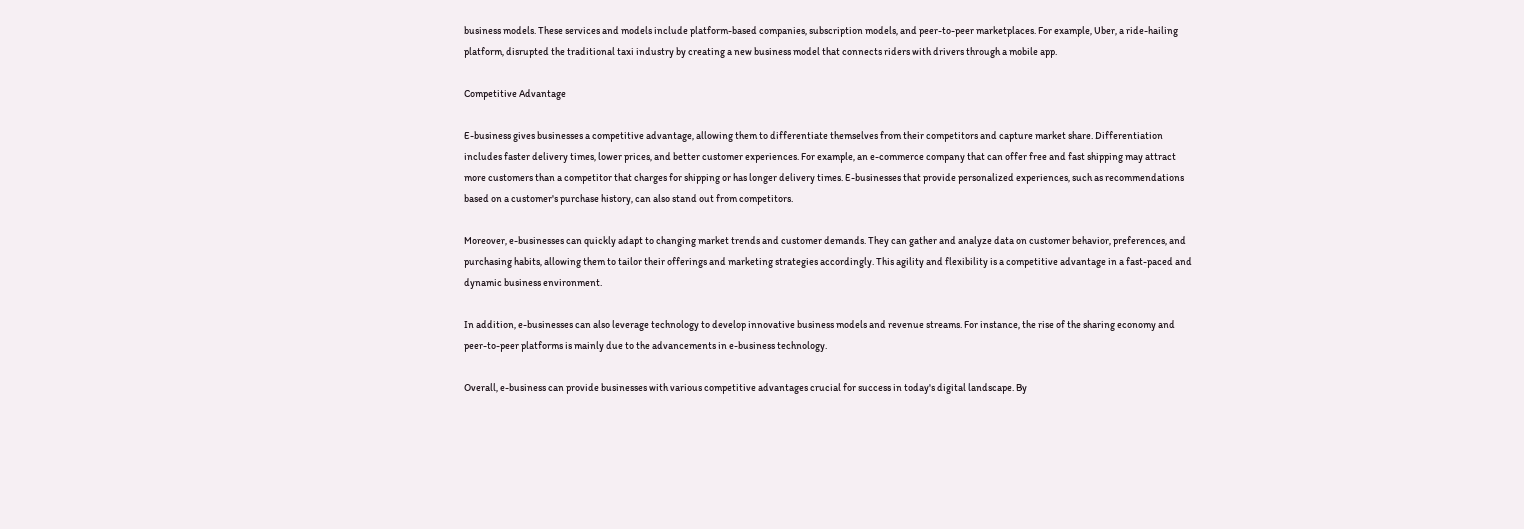business models. These services and models include platform-based companies, subscription models, and peer-to-peer marketplaces. For example, Uber, a ride-hailing platform, disrupted the traditional taxi industry by creating a new business model that connects riders with drivers through a mobile app.

Competitive Advantage

E-business gives businesses a competitive advantage, allowing them to differentiate themselves from their competitors and capture market share. Differentiation includes faster delivery times, lower prices, and better customer experiences. For example, an e-commerce company that can offer free and fast shipping may attract more customers than a competitor that charges for shipping or has longer delivery times. E-businesses that provide personalized experiences, such as recommendations based on a customer's purchase history, can also stand out from competitors.

Moreover, e-businesses can quickly adapt to changing market trends and customer demands. They can gather and analyze data on customer behavior, preferences, and purchasing habits, allowing them to tailor their offerings and marketing strategies accordingly. This agility and flexibility is a competitive advantage in a fast-paced and dynamic business environment.

In addition, e-businesses can also leverage technology to develop innovative business models and revenue streams. For instance, the rise of the sharing economy and peer-to-peer platforms is mainly due to the advancements in e-business technology.

Overall, e-business can provide businesses with various competitive advantages crucial for success in today's digital landscape. By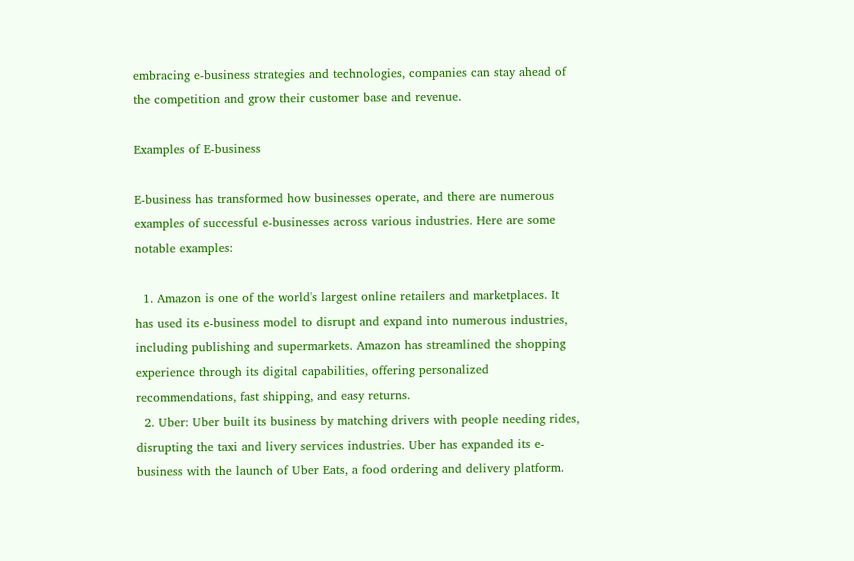embracing e-business strategies and technologies, companies can stay ahead of the competition and grow their customer base and revenue.

Examples of E-business

E-business has transformed how businesses operate, and there are numerous examples of successful e-businesses across various industries. Here are some notable examples:

  1. Amazon is one of the world's largest online retailers and marketplaces. It has used its e-business model to disrupt and expand into numerous industries, including publishing and supermarkets. Amazon has streamlined the shopping experience through its digital capabilities, offering personalized recommendations, fast shipping, and easy returns.
  2. Uber: Uber built its business by matching drivers with people needing rides, disrupting the taxi and livery services industries. Uber has expanded its e-business with the launch of Uber Eats, a food ordering and delivery platform.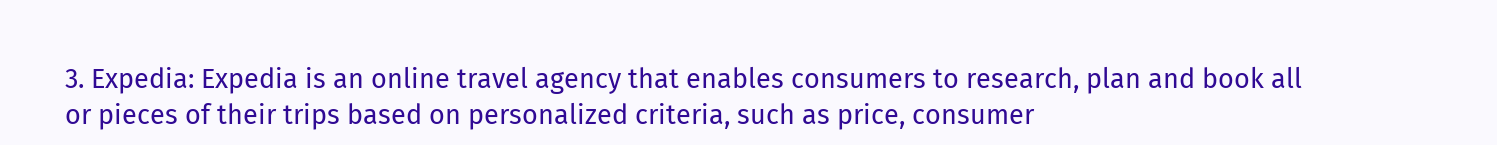3. Expedia: Expedia is an online travel agency that enables consumers to research, plan and book all or pieces of their trips based on personalized criteria, such as price, consumer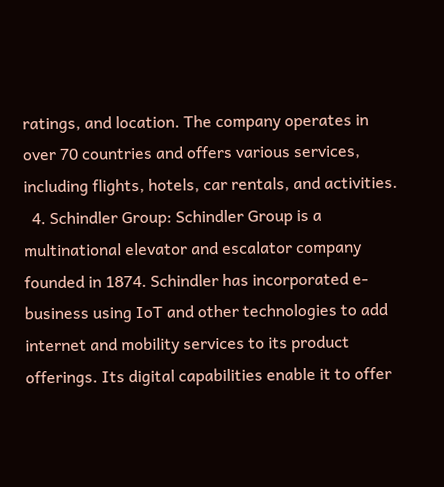ratings, and location. The company operates in over 70 countries and offers various services, including flights, hotels, car rentals, and activities.
  4. Schindler Group: Schindler Group is a multinational elevator and escalator company founded in 1874. Schindler has incorporated e-business using IoT and other technologies to add internet and mobility services to its product offerings. Its digital capabilities enable it to offer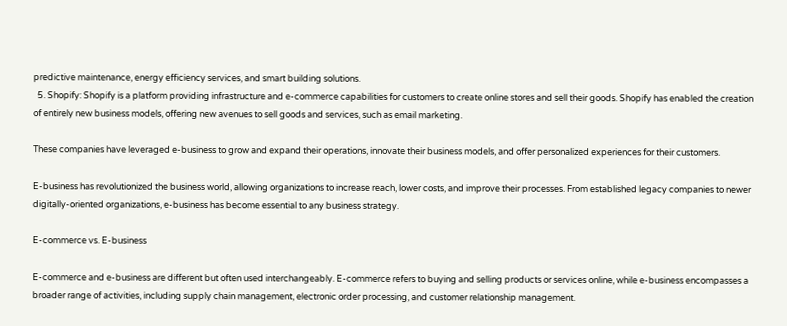predictive maintenance, energy efficiency services, and smart building solutions.
  5. Shopify: Shopify is a platform providing infrastructure and e-commerce capabilities for customers to create online stores and sell their goods. Shopify has enabled the creation of entirely new business models, offering new avenues to sell goods and services, such as email marketing.

These companies have leveraged e-business to grow and expand their operations, innovate their business models, and offer personalized experiences for their customers.

E-business has revolutionized the business world, allowing organizations to increase reach, lower costs, and improve their processes. From established legacy companies to newer digitally-oriented organizations, e-business has become essential to any business strategy.

E-commerce vs. E-business

E-commerce and e-business are different but often used interchangeably. E-commerce refers to buying and selling products or services online, while e-business encompasses a broader range of activities, including supply chain management, electronic order processing, and customer relationship management.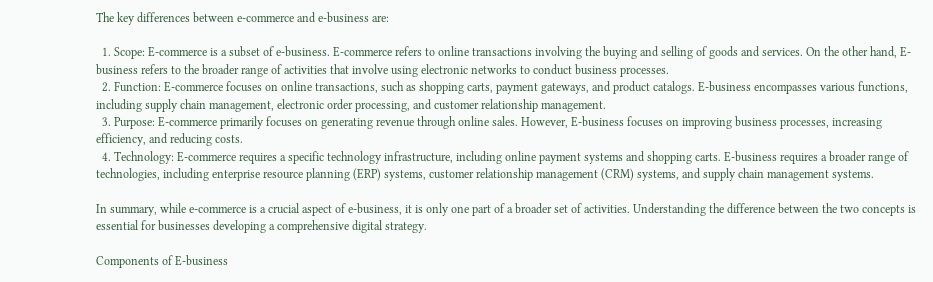The key differences between e-commerce and e-business are:

  1. Scope: E-commerce is a subset of e-business. E-commerce refers to online transactions involving the buying and selling of goods and services. On the other hand, E-business refers to the broader range of activities that involve using electronic networks to conduct business processes.
  2. Function: E-commerce focuses on online transactions, such as shopping carts, payment gateways, and product catalogs. E-business encompasses various functions, including supply chain management, electronic order processing, and customer relationship management.
  3. Purpose: E-commerce primarily focuses on generating revenue through online sales. However, E-business focuses on improving business processes, increasing efficiency, and reducing costs.
  4. Technology: E-commerce requires a specific technology infrastructure, including online payment systems and shopping carts. E-business requires a broader range of technologies, including enterprise resource planning (ERP) systems, customer relationship management (CRM) systems, and supply chain management systems.

In summary, while e-commerce is a crucial aspect of e-business, it is only one part of a broader set of activities. Understanding the difference between the two concepts is essential for businesses developing a comprehensive digital strategy.

Components of E-business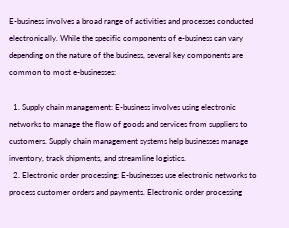E-business involves a broad range of activities and processes conducted electronically. While the specific components of e-business can vary depending on the nature of the business, several key components are common to most e-businesses:

  1. Supply chain management: E-business involves using electronic networks to manage the flow of goods and services from suppliers to customers. Supply chain management systems help businesses manage inventory, track shipments, and streamline logistics.
  2. Electronic order processing: E-businesses use electronic networks to process customer orders and payments. Electronic order processing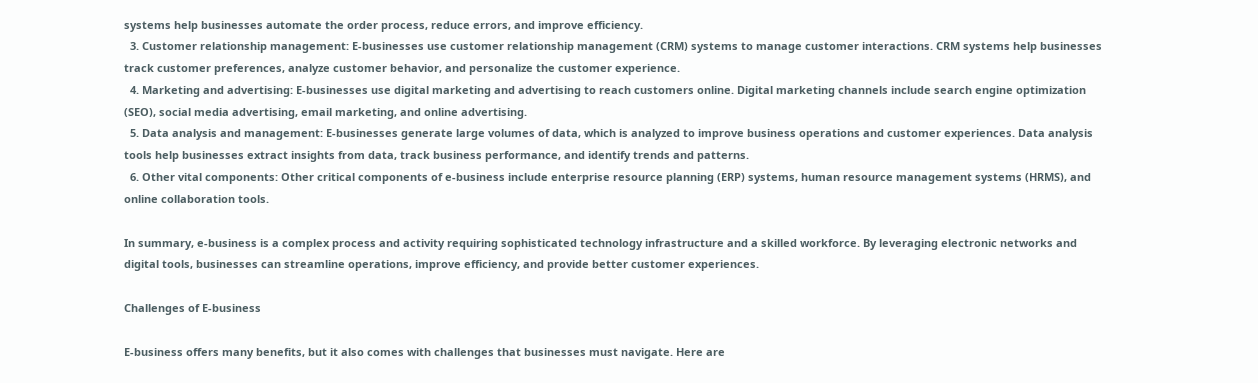systems help businesses automate the order process, reduce errors, and improve efficiency.
  3. Customer relationship management: E-businesses use customer relationship management (CRM) systems to manage customer interactions. CRM systems help businesses track customer preferences, analyze customer behavior, and personalize the customer experience.
  4. Marketing and advertising: E-businesses use digital marketing and advertising to reach customers online. Digital marketing channels include search engine optimization (SEO), social media advertising, email marketing, and online advertising.
  5. Data analysis and management: E-businesses generate large volumes of data, which is analyzed to improve business operations and customer experiences. Data analysis tools help businesses extract insights from data, track business performance, and identify trends and patterns.
  6. Other vital components: Other critical components of e-business include enterprise resource planning (ERP) systems, human resource management systems (HRMS), and online collaboration tools.

In summary, e-business is a complex process and activity requiring sophisticated technology infrastructure and a skilled workforce. By leveraging electronic networks and digital tools, businesses can streamline operations, improve efficiency, and provide better customer experiences.

Challenges of E-business

E-business offers many benefits, but it also comes with challenges that businesses must navigate. Here are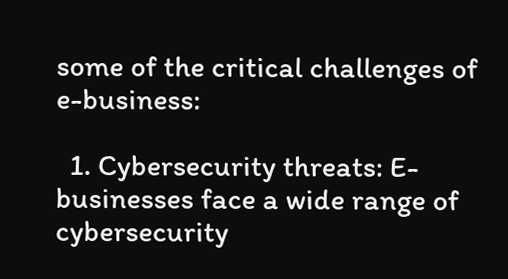some of the critical challenges of e-business:

  1. Cybersecurity threats: E-businesses face a wide range of cybersecurity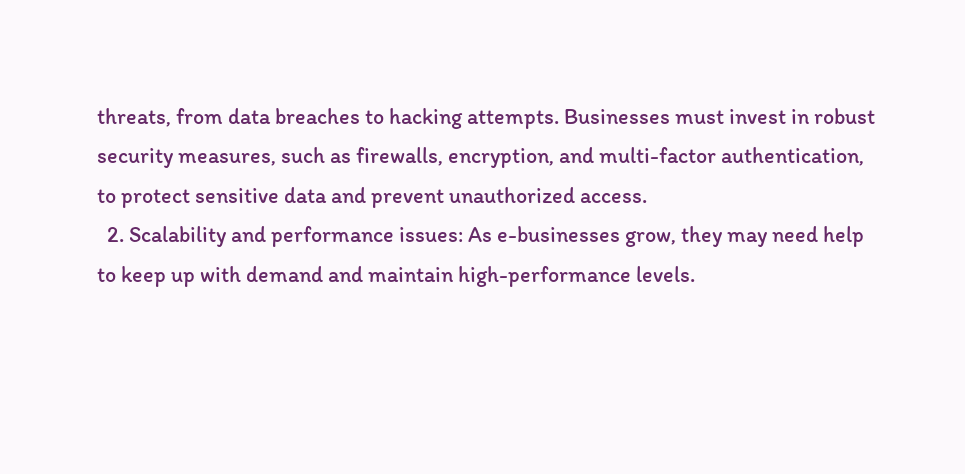threats, from data breaches to hacking attempts. Businesses must invest in robust security measures, such as firewalls, encryption, and multi-factor authentication, to protect sensitive data and prevent unauthorized access.
  2. Scalability and performance issues: As e-businesses grow, they may need help to keep up with demand and maintain high-performance levels.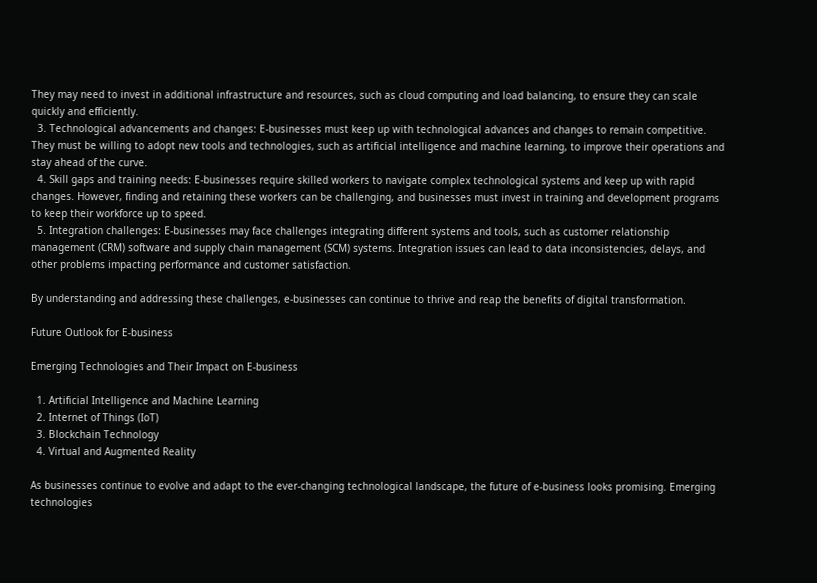They may need to invest in additional infrastructure and resources, such as cloud computing and load balancing, to ensure they can scale quickly and efficiently.
  3. Technological advancements and changes: E-businesses must keep up with technological advances and changes to remain competitive. They must be willing to adopt new tools and technologies, such as artificial intelligence and machine learning, to improve their operations and stay ahead of the curve.
  4. Skill gaps and training needs: E-businesses require skilled workers to navigate complex technological systems and keep up with rapid changes. However, finding and retaining these workers can be challenging, and businesses must invest in training and development programs to keep their workforce up to speed.
  5. Integration challenges: E-businesses may face challenges integrating different systems and tools, such as customer relationship management (CRM) software and supply chain management (SCM) systems. Integration issues can lead to data inconsistencies, delays, and other problems impacting performance and customer satisfaction.

By understanding and addressing these challenges, e-businesses can continue to thrive and reap the benefits of digital transformation.

Future Outlook for E-business

Emerging Technologies and Their Impact on E-business

  1. Artificial Intelligence and Machine Learning
  2. Internet of Things (IoT)
  3. Blockchain Technology
  4. Virtual and Augmented Reality

As businesses continue to evolve and adapt to the ever-changing technological landscape, the future of e-business looks promising. Emerging technologies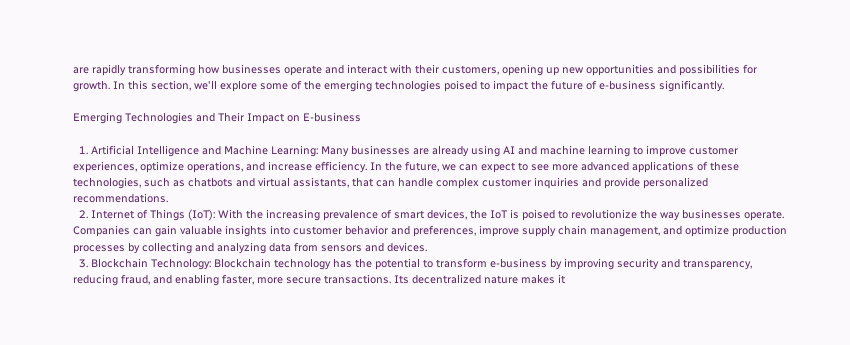are rapidly transforming how businesses operate and interact with their customers, opening up new opportunities and possibilities for growth. In this section, we'll explore some of the emerging technologies poised to impact the future of e-business significantly.

Emerging Technologies and Their Impact on E-business

  1. Artificial Intelligence and Machine Learning: Many businesses are already using AI and machine learning to improve customer experiences, optimize operations, and increase efficiency. In the future, we can expect to see more advanced applications of these technologies, such as chatbots and virtual assistants, that can handle complex customer inquiries and provide personalized recommendations.
  2. Internet of Things (IoT): With the increasing prevalence of smart devices, the IoT is poised to revolutionize the way businesses operate. Companies can gain valuable insights into customer behavior and preferences, improve supply chain management, and optimize production processes by collecting and analyzing data from sensors and devices.
  3. Blockchain Technology: Blockchain technology has the potential to transform e-business by improving security and transparency, reducing fraud, and enabling faster, more secure transactions. Its decentralized nature makes it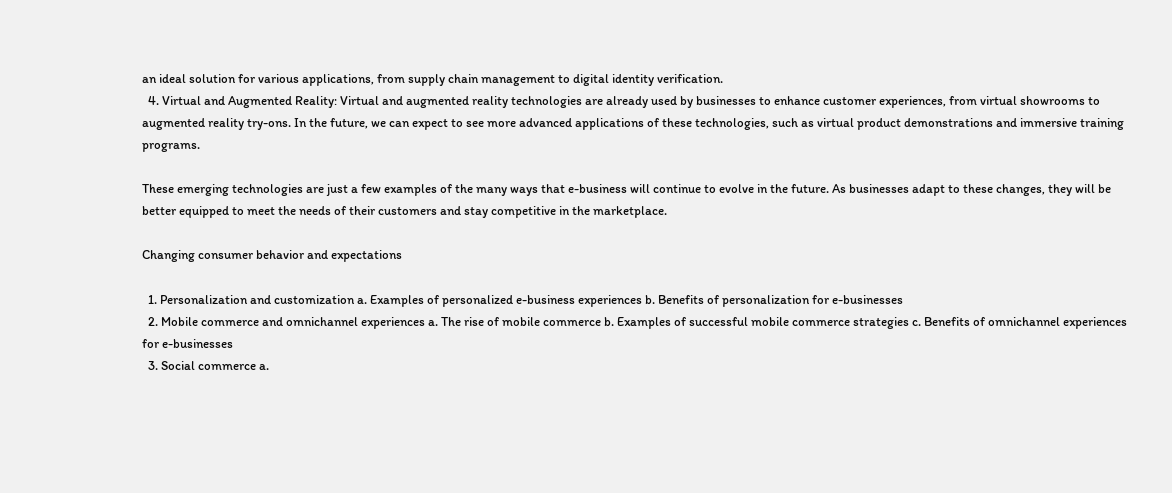an ideal solution for various applications, from supply chain management to digital identity verification.
  4. Virtual and Augmented Reality: Virtual and augmented reality technologies are already used by businesses to enhance customer experiences, from virtual showrooms to augmented reality try-ons. In the future, we can expect to see more advanced applications of these technologies, such as virtual product demonstrations and immersive training programs.

These emerging technologies are just a few examples of the many ways that e-business will continue to evolve in the future. As businesses adapt to these changes, they will be better equipped to meet the needs of their customers and stay competitive in the marketplace.

Changing consumer behavior and expectations

  1. Personalization and customization a. Examples of personalized e-business experiences b. Benefits of personalization for e-businesses
  2. Mobile commerce and omnichannel experiences a. The rise of mobile commerce b. Examples of successful mobile commerce strategies c. Benefits of omnichannel experiences for e-businesses
  3. Social commerce a.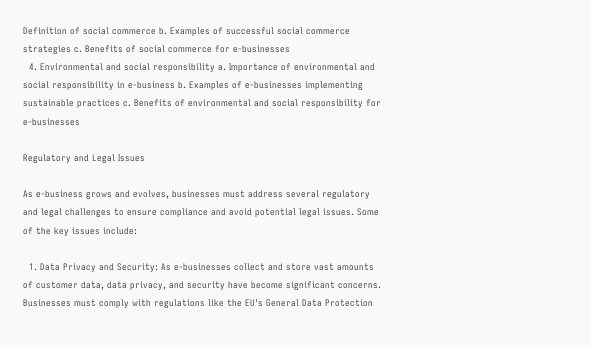Definition of social commerce b. Examples of successful social commerce strategies c. Benefits of social commerce for e-businesses
  4. Environmental and social responsibility a. Importance of environmental and social responsibility in e-business b. Examples of e-businesses implementing sustainable practices c. Benefits of environmental and social responsibility for e-businesses

Regulatory and Legal Issues

As e-business grows and evolves, businesses must address several regulatory and legal challenges to ensure compliance and avoid potential legal issues. Some of the key issues include:

  1. Data Privacy and Security: As e-businesses collect and store vast amounts of customer data, data privacy, and security have become significant concerns. Businesses must comply with regulations like the EU's General Data Protection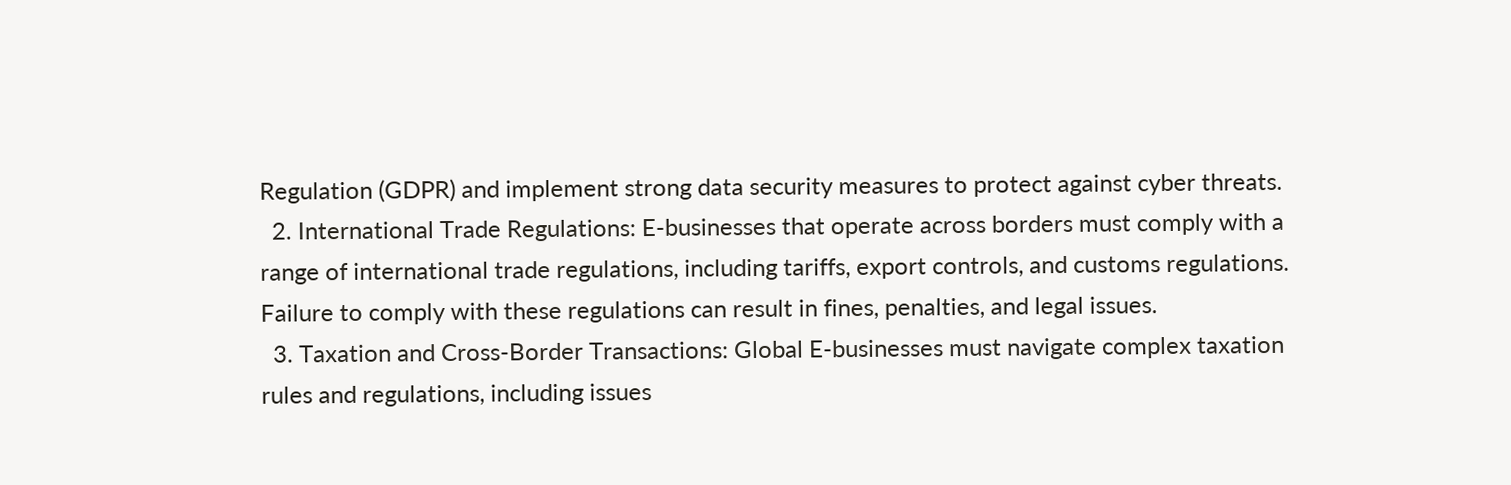Regulation (GDPR) and implement strong data security measures to protect against cyber threats.
  2. International Trade Regulations: E-businesses that operate across borders must comply with a range of international trade regulations, including tariffs, export controls, and customs regulations. Failure to comply with these regulations can result in fines, penalties, and legal issues.
  3. Taxation and Cross-Border Transactions: Global E-businesses must navigate complex taxation rules and regulations, including issues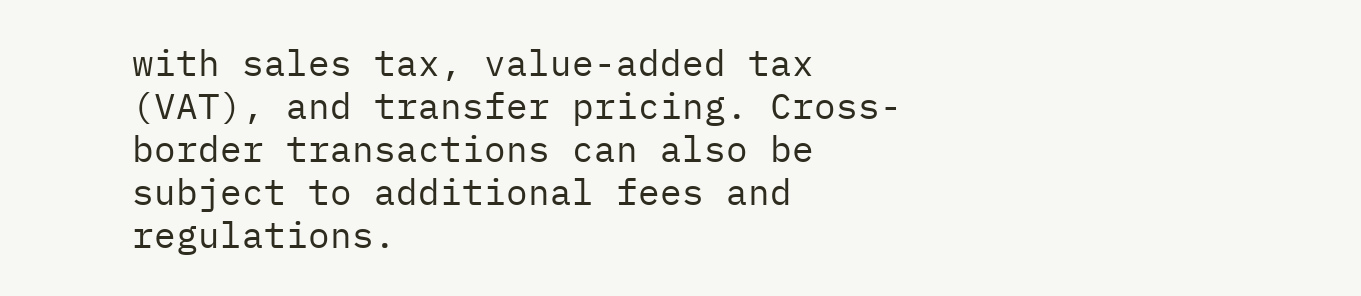with sales tax, value-added tax (VAT), and transfer pricing. Cross-border transactions can also be subject to additional fees and regulations.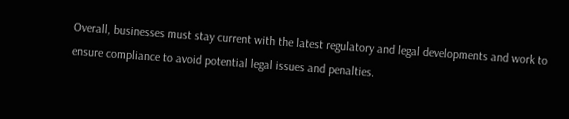Overall, businesses must stay current with the latest regulatory and legal developments and work to ensure compliance to avoid potential legal issues and penalties.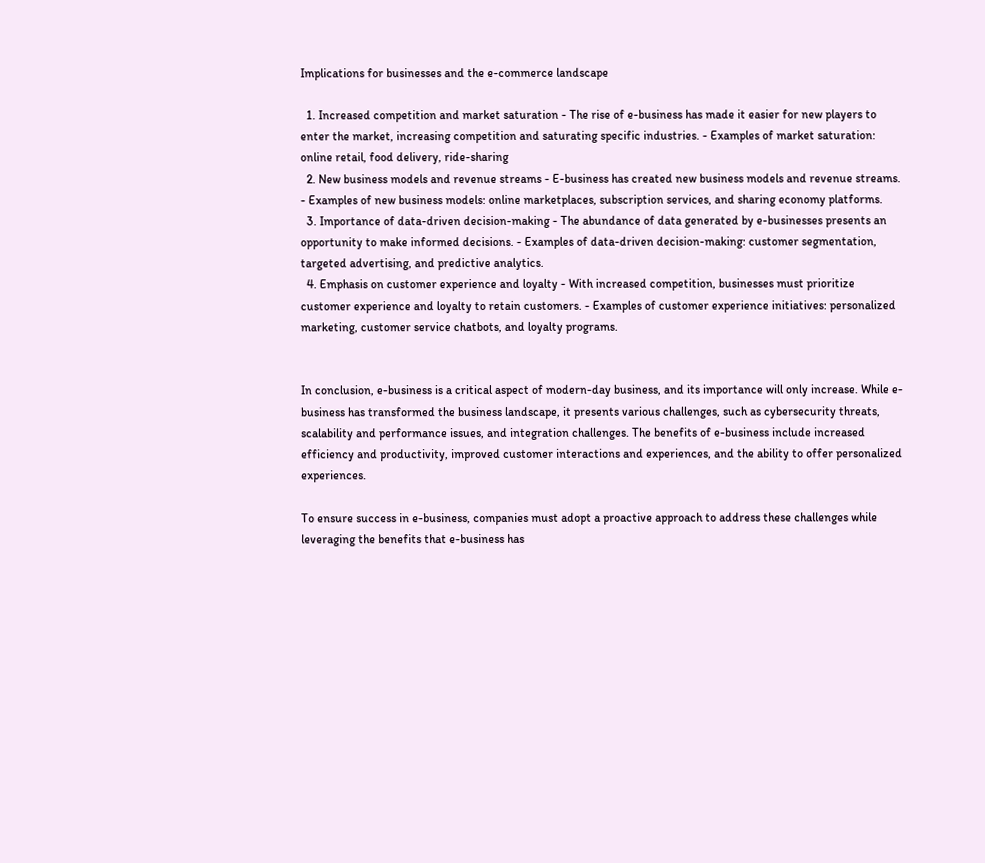Implications for businesses and the e-commerce landscape

  1. Increased competition and market saturation - The rise of e-business has made it easier for new players to enter the market, increasing competition and saturating specific industries. - Examples of market saturation: online retail, food delivery, ride-sharing
  2. New business models and revenue streams - E-business has created new business models and revenue streams. - Examples of new business models: online marketplaces, subscription services, and sharing economy platforms.
  3. Importance of data-driven decision-making - The abundance of data generated by e-businesses presents an opportunity to make informed decisions. - Examples of data-driven decision-making: customer segmentation, targeted advertising, and predictive analytics.
  4. Emphasis on customer experience and loyalty - With increased competition, businesses must prioritize customer experience and loyalty to retain customers. - Examples of customer experience initiatives: personalized marketing, customer service chatbots, and loyalty programs.


In conclusion, e-business is a critical aspect of modern-day business, and its importance will only increase. While e-business has transformed the business landscape, it presents various challenges, such as cybersecurity threats, scalability and performance issues, and integration challenges. The benefits of e-business include increased efficiency and productivity, improved customer interactions and experiences, and the ability to offer personalized experiences.

To ensure success in e-business, companies must adopt a proactive approach to address these challenges while leveraging the benefits that e-business has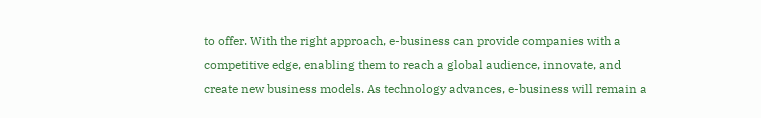to offer. With the right approach, e-business can provide companies with a competitive edge, enabling them to reach a global audience, innovate, and create new business models. As technology advances, e-business will remain a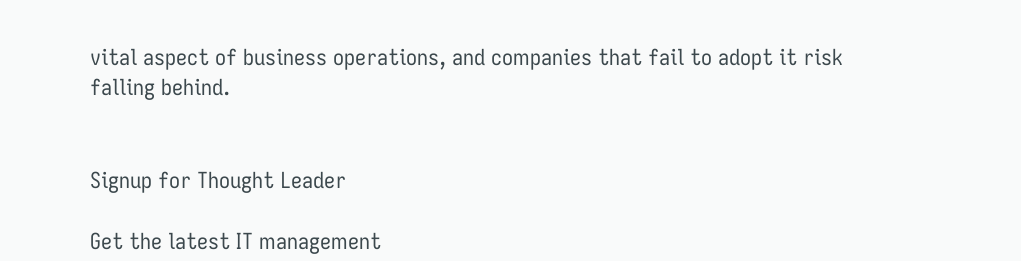vital aspect of business operations, and companies that fail to adopt it risk falling behind.


Signup for Thought Leader

Get the latest IT management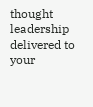thought leadership delivered to your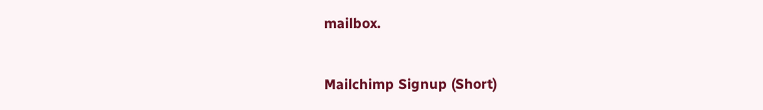mailbox.

Mailchimp Signup (Short)